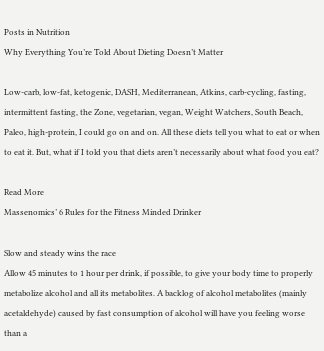Posts in Nutrition
Why Everything You’re Told About Dieting Doesn’t Matter

Low-carb, low-fat, ketogenic, DASH, Mediterranean, Atkins, carb-cycling, fasting, intermittent fasting, the Zone, vegetarian, vegan, Weight Watchers, South Beach, Paleo, high-protein, I could go on and on. All these diets tell you what to eat or when to eat it. But, what if I told you that diets aren’t necessarily about what food you eat?

Read More
Massenomics’ 6 Rules for the Fitness Minded Drinker

Slow and steady wins the race
Allow 45 minutes to 1 hour per drink, if possible, to give your body time to properly metabolize alcohol and all its metabolites. A backlog of alcohol metabolites (mainly acetaldehyde) caused by fast consumption of alcohol will have you feeling worse than a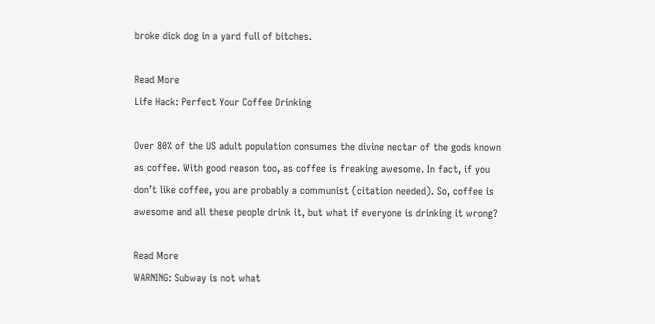broke dick dog in a yard full of bitches.

Read More
Life Hack: Perfect Your Coffee Drinking

Over 80% of the US adult population consumes the divine nectar of the gods known as coffee. With good reason too, as coffee is freaking awesome. In fact, if you don’t like coffee, you are probably a communist (citation needed). So, coffee is awesome and all these people drink it, but what if everyone is drinking it wrong?

Read More
WARNING: Subway is not what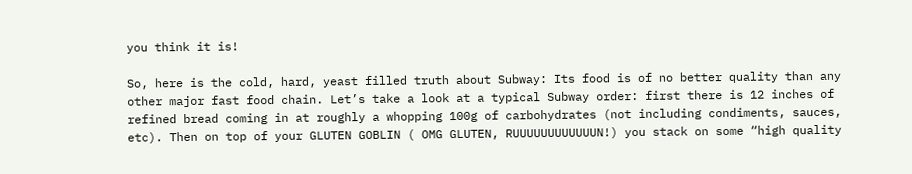you think it is!

So, here is the cold, hard, yeast filled truth about Subway: Its food is of no better quality than any other major fast food chain. Let’s take a look at a typical Subway order: first there is 12 inches of refined bread coming in at roughly a whopping 100g of carbohydrates (not including condiments, sauces, etc). Then on top of your GLUTEN GOBLIN ( OMG GLUTEN, RUUUUUUUUUUUUN!) you stack on some “high quality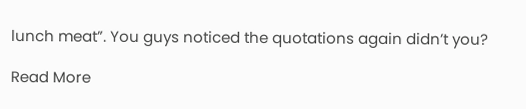lunch meat”. You guys noticed the quotations again didn’t you?

Read More